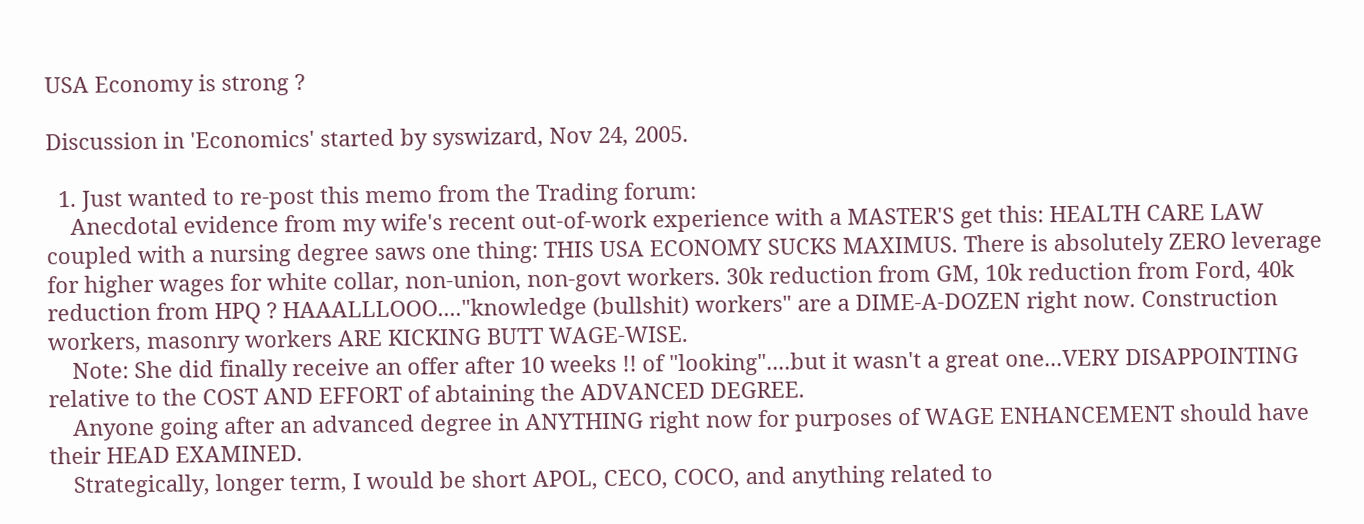USA Economy is strong ?

Discussion in 'Economics' started by syswizard, Nov 24, 2005.

  1. Just wanted to re-post this memo from the Trading forum:
    Anecdotal evidence from my wife's recent out-of-work experience with a MASTER'S get this: HEALTH CARE LAW coupled with a nursing degree saws one thing: THIS USA ECONOMY SUCKS MAXIMUS. There is absolutely ZERO leverage for higher wages for white collar, non-union, non-govt workers. 30k reduction from GM, 10k reduction from Ford, 40k reduction from HPQ ? HAAALLLOOO...."knowledge (bullshit) workers" are a DIME-A-DOZEN right now. Construction workers, masonry workers ARE KICKING BUTT WAGE-WISE.
    Note: She did finally receive an offer after 10 weeks !! of "looking"....but it wasn't a great one...VERY DISAPPOINTING relative to the COST AND EFFORT of abtaining the ADVANCED DEGREE.
    Anyone going after an advanced degree in ANYTHING right now for purposes of WAGE ENHANCEMENT should have their HEAD EXAMINED.
    Strategically, longer term, I would be short APOL, CECO, COCO, and anything related to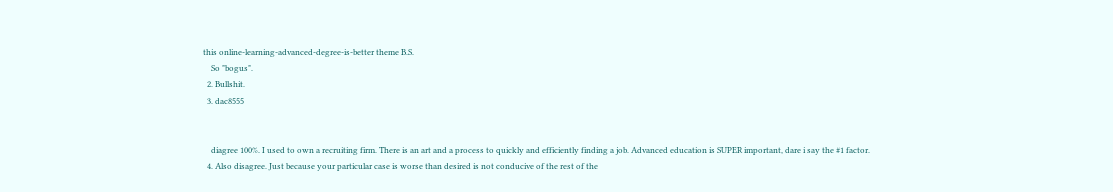this online-learning-advanced-degree-is-better theme B.S.
    So "bogus".
  2. Bullshit.
  3. dac8555


    diagree 100%. I used to own a recruiting firm. There is an art and a process to quickly and efficiently finding a job. Advanced education is SUPER important, dare i say the #1 factor.
  4. Also disagree. Just because your particular case is worse than desired is not conducive of the rest of the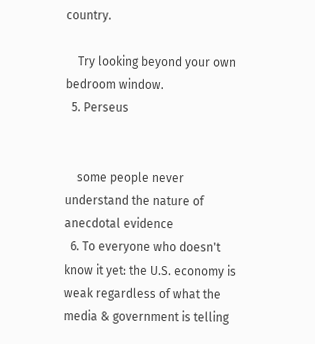country.

    Try looking beyond your own bedroom window.
  5. Perseus


    some people never understand the nature of anecdotal evidence
  6. To everyone who doesn't know it yet: the U.S. economy is weak regardless of what the media & government is telling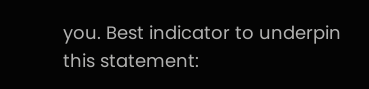you. Best indicator to underpin this statement: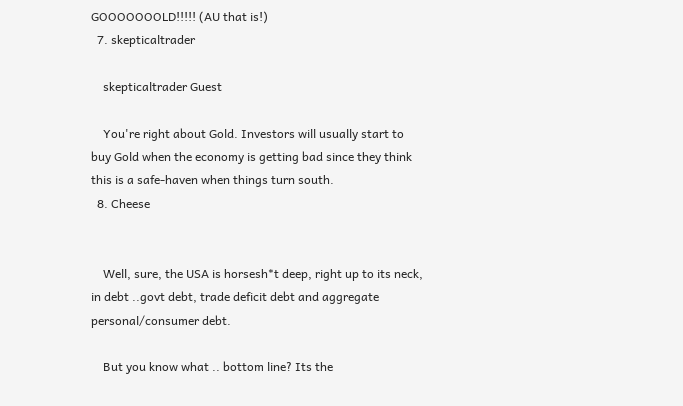GOOOOOOOLD!!!!! (AU that is!)
  7. skepticaltrader

    skepticaltrader Guest

    You're right about Gold. Investors will usually start to buy Gold when the economy is getting bad since they think this is a safe-haven when things turn south.
  8. Cheese


    Well, sure, the USA is horsesh*t deep, right up to its neck, in debt ..govt debt, trade deficit debt and aggregate personal/consumer debt.

    But you know what .. bottom line? Its the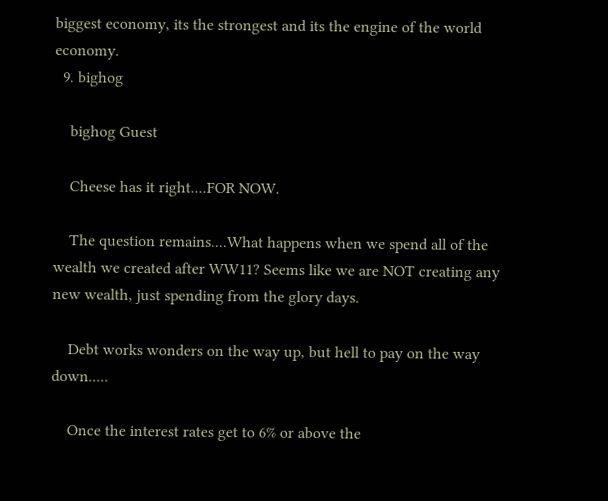biggest economy, its the strongest and its the engine of the world economy.
  9. bighog

    bighog Guest

    Cheese has it right....FOR NOW.

    The question remains....What happens when we spend all of the wealth we created after WW11? Seems like we are NOT creating any new wealth, just spending from the glory days.

    Debt works wonders on the way up, but hell to pay on the way down.....

    Once the interest rates get to 6% or above the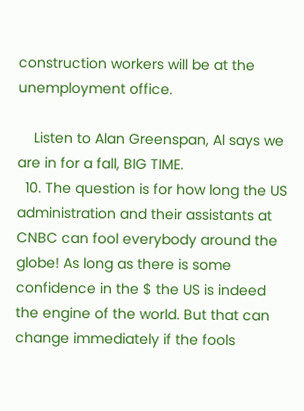construction workers will be at the unemployment office.

    Listen to Alan Greenspan, Al says we are in for a fall, BIG TIME.
  10. The question is for how long the US administration and their assistants at CNBC can fool everybody around the globe! As long as there is some confidence in the $ the US is indeed the engine of the world. But that can change immediately if the fools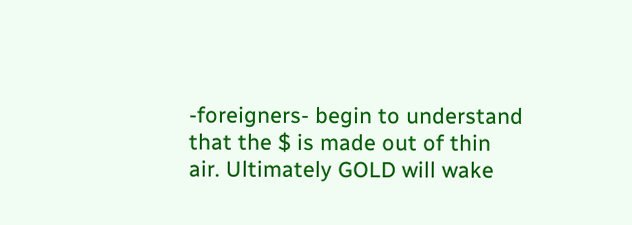-foreigners- begin to understand that the $ is made out of thin air. Ultimately GOLD will wake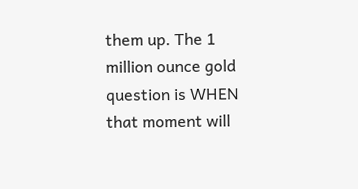them up. The 1 million ounce gold question is WHEN that moment will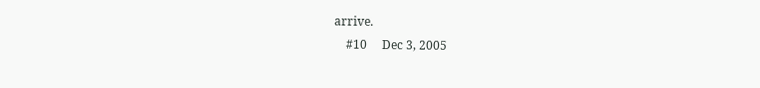arrive.
    #10     Dec 3, 2005